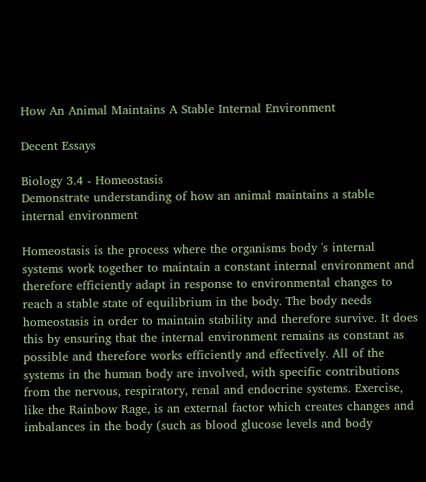How An Animal Maintains A Stable Internal Environment

Decent Essays

Biology 3.4 - Homeostasis
Demonstrate understanding of how an animal maintains a stable internal environment

Homeostasis is the process where the organisms body 's internal systems work together to maintain a constant internal environment and therefore efficiently adapt in response to environmental changes to reach a stable state of equilibrium in the body. The body needs homeostasis in order to maintain stability and therefore survive. It does this by ensuring that the internal environment remains as constant as possible and therefore works efficiently and effectively. All of the systems in the human body are involved, with specific contributions from the nervous, respiratory, renal and endocrine systems. Exercise, like the Rainbow Rage, is an external factor which creates changes and imbalances in the body (such as blood glucose levels and body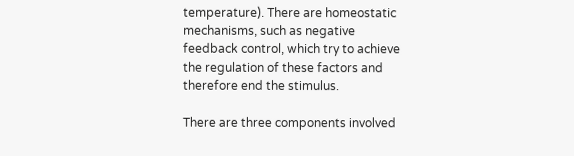temperature). There are homeostatic mechanisms, such as negative feedback control, which try to achieve the regulation of these factors and therefore end the stimulus.

There are three components involved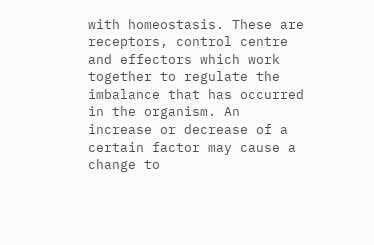with homeostasis. These are receptors, control centre and effectors which work together to regulate the imbalance that has occurred in the organism. An increase or decrease of a certain factor may cause a change to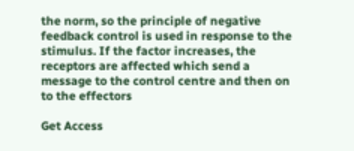the norm, so the principle of negative feedback control is used in response to the stimulus. If the factor increases, the receptors are affected which send a message to the control centre and then on to the effectors

Get Access